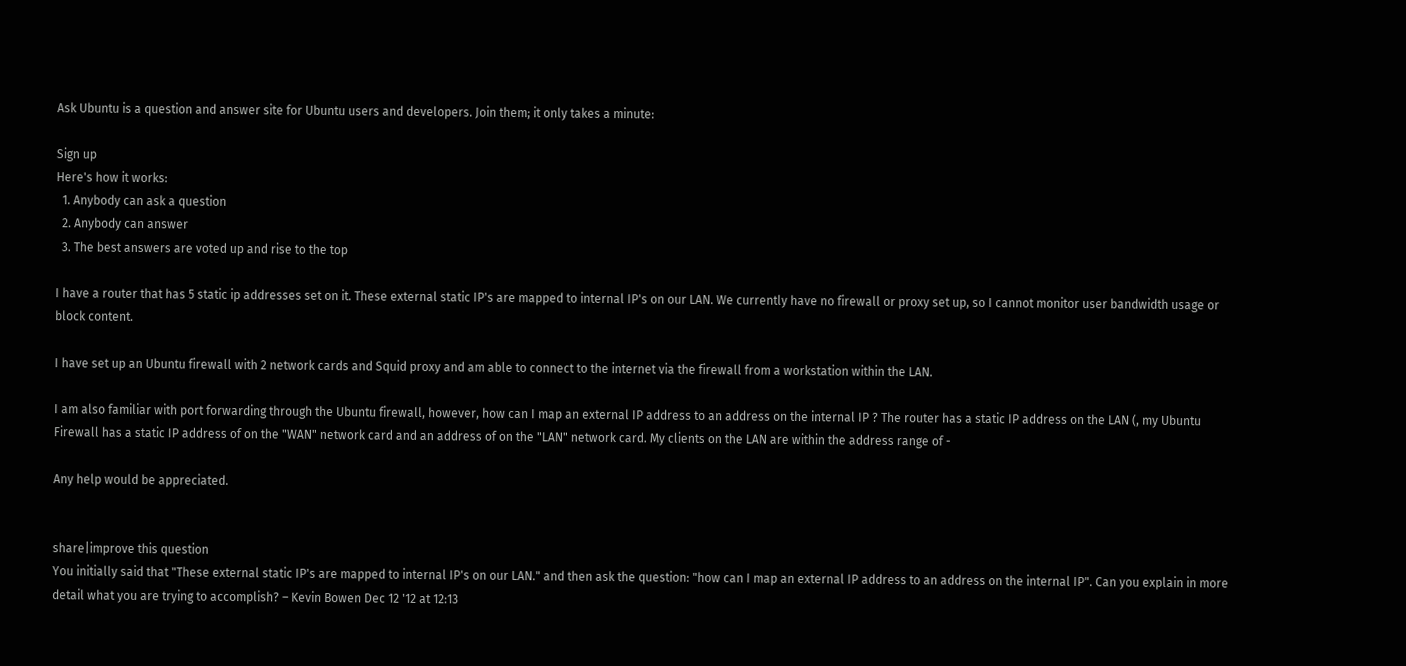Ask Ubuntu is a question and answer site for Ubuntu users and developers. Join them; it only takes a minute:

Sign up
Here's how it works:
  1. Anybody can ask a question
  2. Anybody can answer
  3. The best answers are voted up and rise to the top

I have a router that has 5 static ip addresses set on it. These external static IP's are mapped to internal IP's on our LAN. We currently have no firewall or proxy set up, so I cannot monitor user bandwidth usage or block content.

I have set up an Ubuntu firewall with 2 network cards and Squid proxy and am able to connect to the internet via the firewall from a workstation within the LAN.

I am also familiar with port forwarding through the Ubuntu firewall, however, how can I map an external IP address to an address on the internal IP ? The router has a static IP address on the LAN (, my Ubuntu Firewall has a static IP address of on the "WAN" network card and an address of on the "LAN" network card. My clients on the LAN are within the address range of -

Any help would be appreciated.


share|improve this question
You initially said that "These external static IP's are mapped to internal IP's on our LAN." and then ask the question: "how can I map an external IP address to an address on the internal IP". Can you explain in more detail what you are trying to accomplish? – Kevin Bowen Dec 12 '12 at 12:13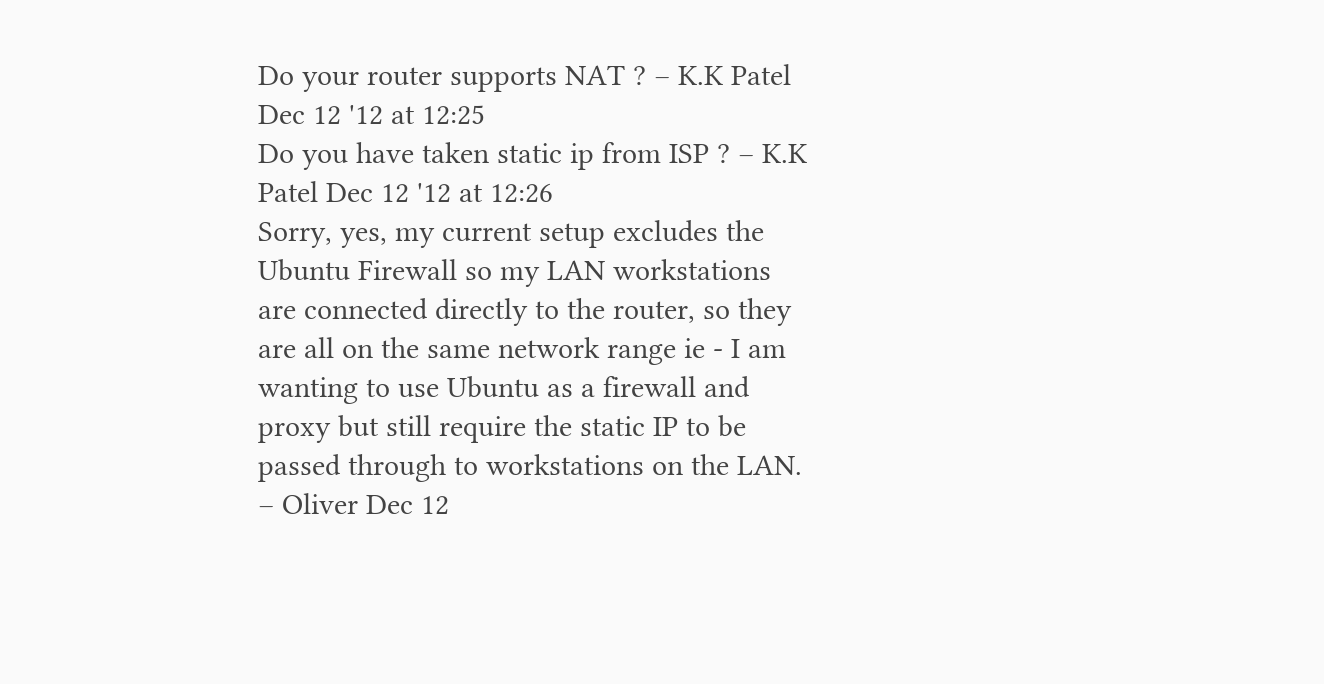Do your router supports NAT ? – K.K Patel Dec 12 '12 at 12:25
Do you have taken static ip from ISP ? – K.K Patel Dec 12 '12 at 12:26
Sorry, yes, my current setup excludes the Ubuntu Firewall so my LAN workstations are connected directly to the router, so they are all on the same network range ie - I am wanting to use Ubuntu as a firewall and proxy but still require the static IP to be passed through to workstations on the LAN. – Oliver Dec 12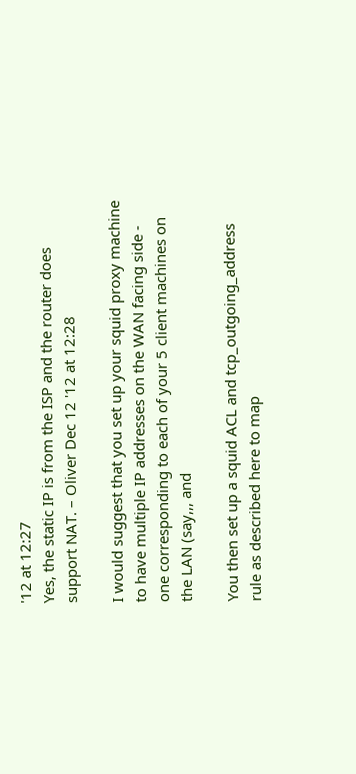'12 at 12:27
Yes, the static IP is from the ISP and the router does support NAT. – Oliver Dec 12 '12 at 12:28

I would suggest that you set up your squid proxy machine to have multiple IP addresses on the WAN facing side - one corresponding to each of your 5 client machines on the LAN (say,,, and

You then set up a squid ACL and tcp_outgoing_address rule as described here to map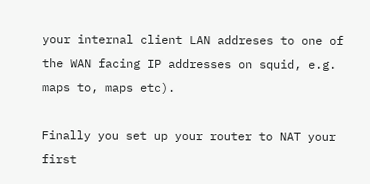your internal client LAN addreses to one of the WAN facing IP addresses on squid, e.g. maps to, maps etc).

Finally you set up your router to NAT your first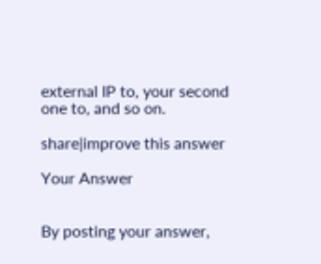external IP to, your second one to, and so on.

share|improve this answer

Your Answer


By posting your answer,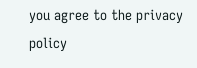you agree to the privacy policy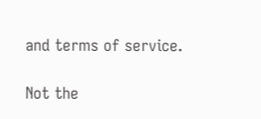and terms of service.

Not the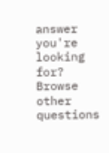answer you're looking for? Browse other questions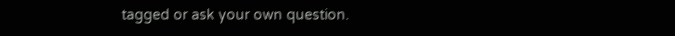tagged or ask your own question.